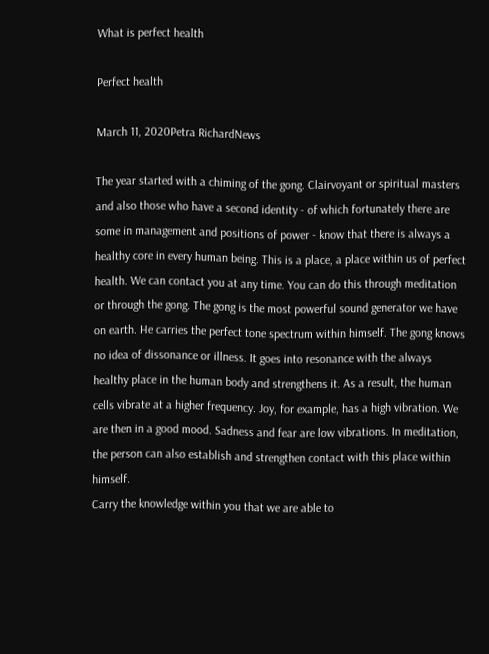What is perfect health

Perfect health

March 11, 2020Petra RichardNews

The year started with a chiming of the gong. Clairvoyant or spiritual masters and also those who have a second identity - of which fortunately there are some in management and positions of power - know that there is always a healthy core in every human being. This is a place, a place within us of perfect health. We can contact you at any time. You can do this through meditation or through the gong. The gong is the most powerful sound generator we have on earth. He carries the perfect tone spectrum within himself. The gong knows no idea of dissonance or illness. It goes into resonance with the always healthy place in the human body and strengthens it. As a result, the human cells vibrate at a higher frequency. Joy, for example, has a high vibration. We are then in a good mood. Sadness and fear are low vibrations. In meditation, the person can also establish and strengthen contact with this place within himself.
Carry the knowledge within you that we are able to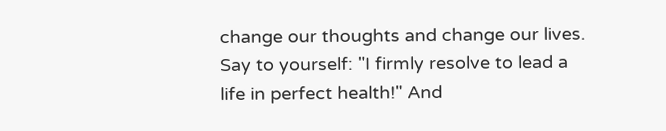change our thoughts and change our lives. Say to yourself: "I firmly resolve to lead a life in perfect health!" And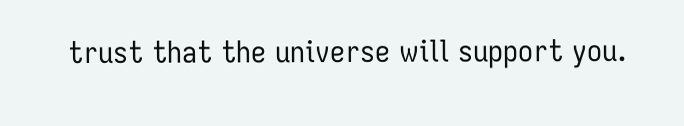trust that the universe will support you.